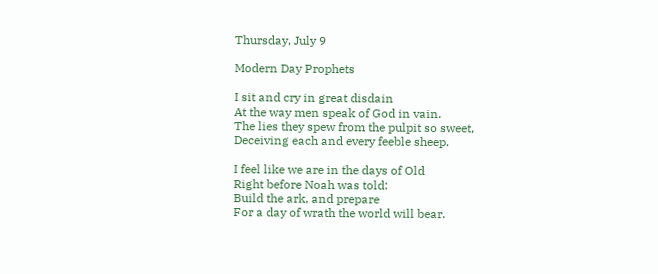Thursday, July 9

Modern Day Prophets

I sit and cry in great disdain
At the way men speak of God in vain.
The lies they spew from the pulpit so sweet,
Deceiving each and every feeble sheep.

I feel like we are in the days of Old
Right before Noah was told:
Build the ark, and prepare
For a day of wrath the world will bear.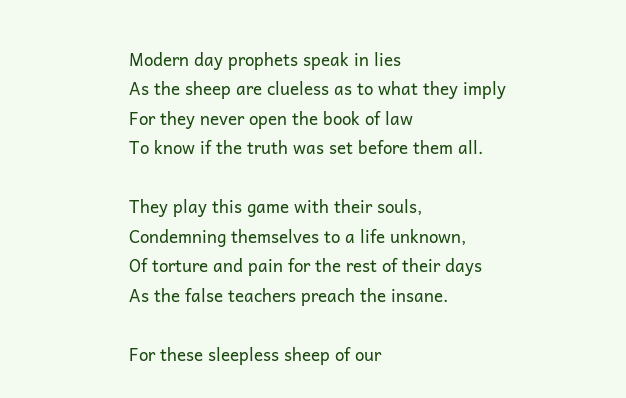Modern day prophets speak in lies
As the sheep are clueless as to what they imply
For they never open the book of law
To know if the truth was set before them all.

They play this game with their souls,
Condemning themselves to a life unknown,
Of torture and pain for the rest of their days
As the false teachers preach the insane.

For these sleepless sheep of our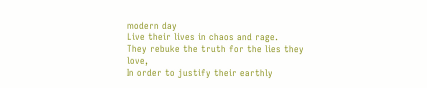modern day
Live their lives in chaos and rage.
They rebuke the truth for the lies they love,
In order to justify their earthly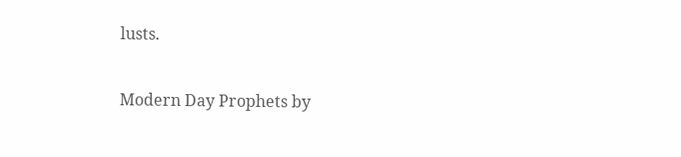lusts.

Modern Day Prophets by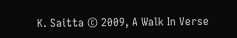K. Saitta © 2009, A Walk In Verse